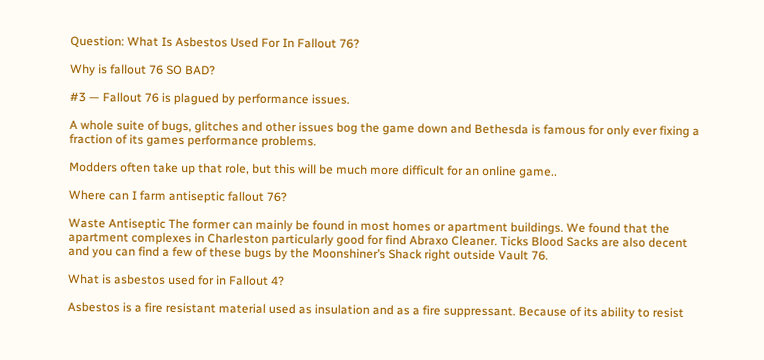Question: What Is Asbestos Used For In Fallout 76?

Why is fallout 76 SO BAD?

#3 — Fallout 76 is plagued by performance issues.

A whole suite of bugs, glitches and other issues bog the game down and Bethesda is famous for only ever fixing a fraction of its games performance problems.

Modders often take up that role, but this will be much more difficult for an online game..

Where can I farm antiseptic fallout 76?

Waste Antiseptic The former can mainly be found in most homes or apartment buildings. We found that the apartment complexes in Charleston particularly good for find Abraxo Cleaner. Ticks Blood Sacks are also decent and you can find a few of these bugs by the Moonshiner’s Shack right outside Vault 76.

What is asbestos used for in Fallout 4?

Asbestos is a fire resistant material used as insulation and as a fire suppressant. Because of its ability to resist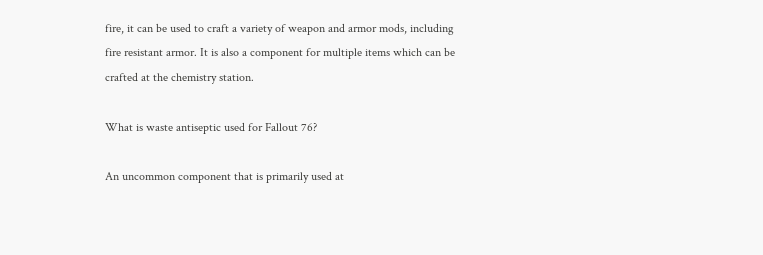fire, it can be used to craft a variety of weapon and armor mods, including fire resistant armor. It is also a component for multiple items which can be crafted at the chemistry station.

What is waste antiseptic used for Fallout 76?

An uncommon component that is primarily used at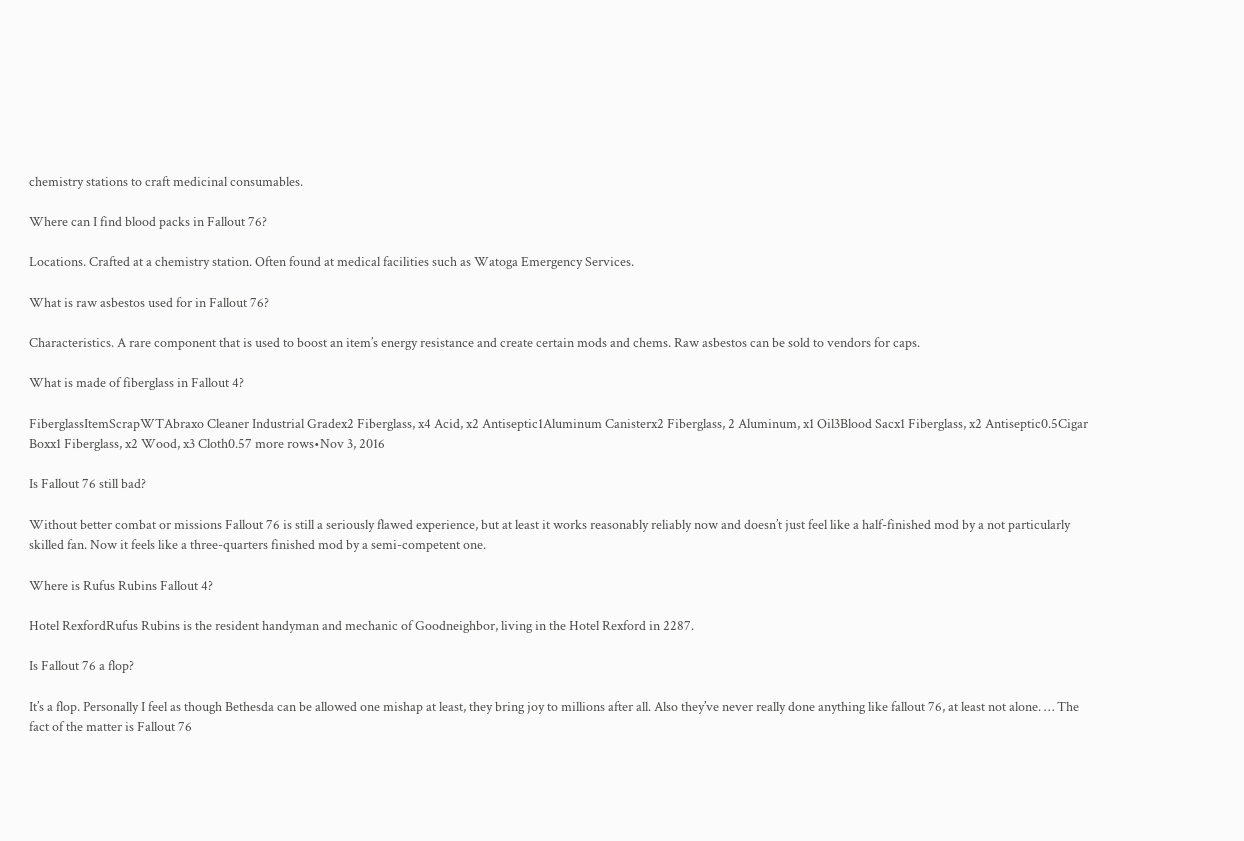chemistry stations to craft medicinal consumables.

Where can I find blood packs in Fallout 76?

Locations. Crafted at a chemistry station. Often found at medical facilities such as Watoga Emergency Services.

What is raw asbestos used for in Fallout 76?

Characteristics. A rare component that is used to boost an item’s energy resistance and create certain mods and chems. Raw asbestos can be sold to vendors for caps.

What is made of fiberglass in Fallout 4?

FiberglassItemScrapWTAbraxo Cleaner Industrial Gradex2 Fiberglass, x4 Acid, x2 Antiseptic1Aluminum Canisterx2 Fiberglass, 2 Aluminum, x1 Oil3Blood Sacx1 Fiberglass, x2 Antiseptic0.5Cigar Boxx1 Fiberglass, x2 Wood, x3 Cloth0.57 more rows•Nov 3, 2016

Is Fallout 76 still bad?

Without better combat or missions Fallout 76 is still a seriously flawed experience, but at least it works reasonably reliably now and doesn’t just feel like a half-finished mod by a not particularly skilled fan. Now it feels like a three-quarters finished mod by a semi-competent one.

Where is Rufus Rubins Fallout 4?

Hotel RexfordRufus Rubins is the resident handyman and mechanic of Goodneighbor, living in the Hotel Rexford in 2287.

Is Fallout 76 a flop?

It’s a flop. Personally I feel as though Bethesda can be allowed one mishap at least, they bring joy to millions after all. Also they’ve never really done anything like fallout 76, at least not alone. … The fact of the matter is Fallout 76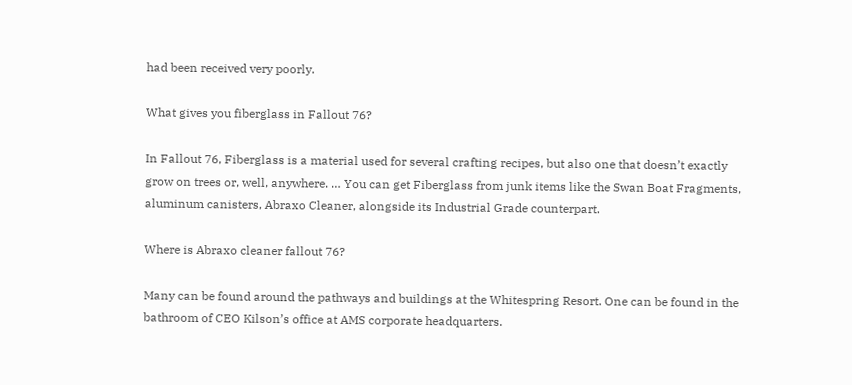had been received very poorly.

What gives you fiberglass in Fallout 76?

In Fallout 76, Fiberglass is a material used for several crafting recipes, but also one that doesn’t exactly grow on trees or, well, anywhere. … You can get Fiberglass from junk items like the Swan Boat Fragments, aluminum canisters, Abraxo Cleaner, alongside its Industrial Grade counterpart.

Where is Abraxo cleaner fallout 76?

Many can be found around the pathways and buildings at the Whitespring Resort. One can be found in the bathroom of CEO Kilson’s office at AMS corporate headquarters.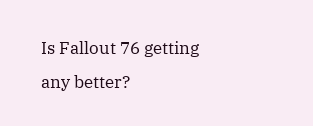Is Fallout 76 getting any better?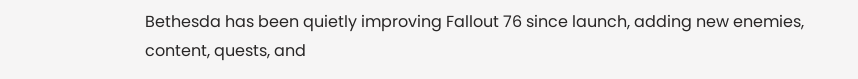Bethesda has been quietly improving Fallout 76 since launch, adding new enemies, content, quests, and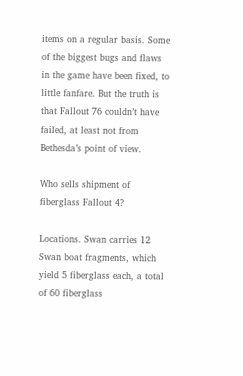items on a regular basis. Some of the biggest bugs and flaws in the game have been fixed, to little fanfare. But the truth is that Fallout 76 couldn’t have failed, at least not from Bethesda’s point of view.

Who sells shipment of fiberglass Fallout 4?

Locations. Swan carries 12 Swan boat fragments, which yield 5 fiberglass each, a total of 60 fiberglass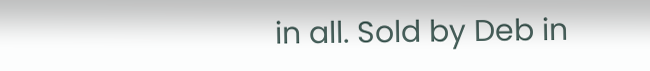in all. Sold by Deb in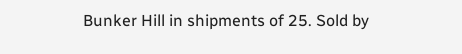Bunker Hill in shipments of 25. Sold by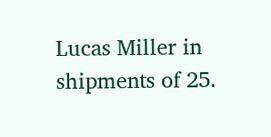Lucas Miller in shipments of 25.